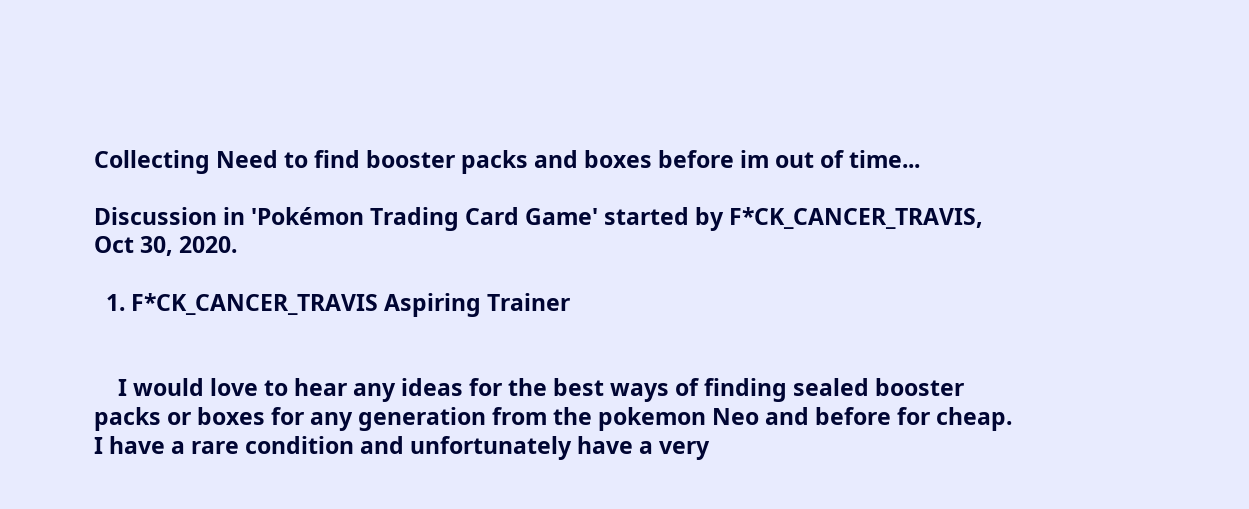Collecting Need to find booster packs and boxes before im out of time...

Discussion in 'Pokémon Trading Card Game' started by F*CK_CANCER_TRAVIS, Oct 30, 2020.

  1. F*CK_CANCER_TRAVIS Aspiring Trainer


    I would love to hear any ideas for the best ways of finding sealed booster packs or boxes for any generation from the pokemon Neo and before for cheap. I have a rare condition and unfortunately have a very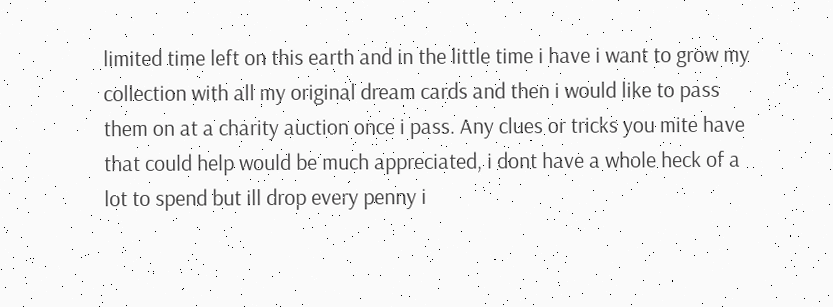limited time left on this earth and in the little time i have i want to grow my collection with all my original dream cards and then i would like to pass them on at a charity auction once i pass. Any clues or tricks you mite have that could help would be much appreciated, i dont have a whole heck of a lot to spend but ill drop every penny i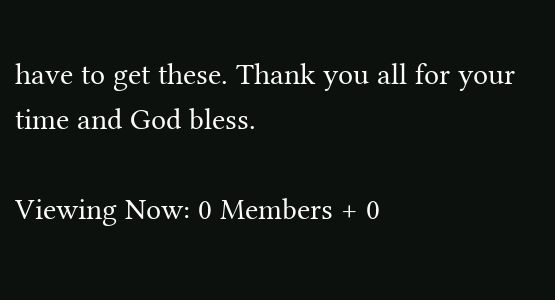have to get these. Thank you all for your time and God bless.

Viewing Now: 0 Members + 0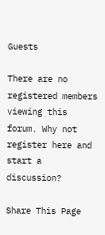Guests

There are no registered members viewing this forum. Why not register here and start a discussion?

Share This Page